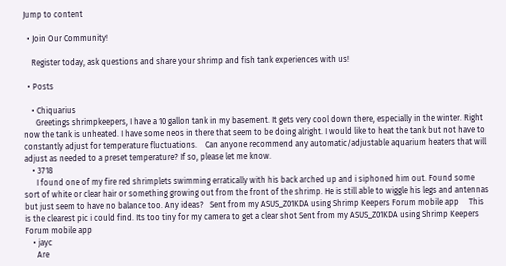Jump to content

  • Join Our Community!

    Register today, ask questions and share your shrimp and fish tank experiences with us!

  • Posts

    • Chiquarius
      Greetings shrimpkeepers, I have a 10 gallon tank in my basement. It gets very cool down there, especially in the winter. Right now the tank is unheated. I have some neos in there that seem to be doing alright. I would like to heat the tank but not have to constantly adjust for temperature fluctuations.    Can anyone recommend any automatic/adjustable aquarium heaters that will adjust as needed to a preset temperature? If so, please let me know.
    • 3718
      I found one of my fire red shrimplets swimming erratically with his back arched up and i siphoned him out. Found some sort of white or clear hair or something growing out from the front of the shrimp. He is still able to wiggle his legs and antennas but just seem to have no balance too. Any ideas?   Sent from my ASUS_Z01KDA using Shrimp Keepers Forum mobile app     This is the clearest pic i could find. Its too tiny for my camera to get a clear shot Sent from my ASUS_Z01KDA using Shrimp Keepers Forum mobile app
    • jayc
      Are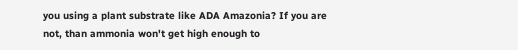you using a plant substrate like ADA Amazonia? If you are not, than ammonia won't get high enough to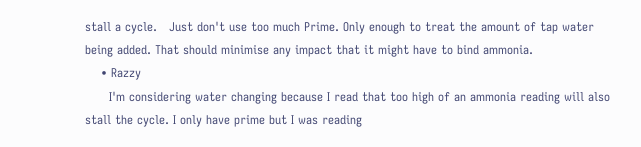stall a cycle.   Just don't use too much Prime. Only enough to treat the amount of tap water being added. That should minimise any impact that it might have to bind ammonia.
    • Razzy
      I'm considering water changing because I read that too high of an ammonia reading will also stall the cycle. I only have prime but I was reading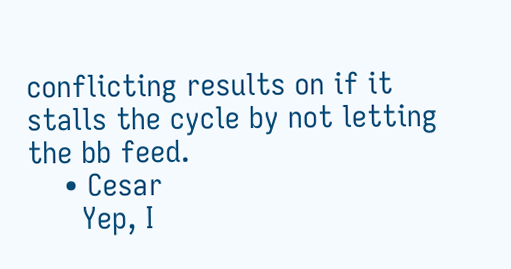conflicting results on if it stalls the cycle by not letting the bb feed.
    • Cesar
      Yep, I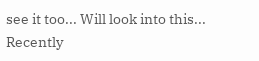see it too... Will look into this... Recently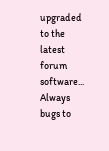upgraded to the latest forum software... Always bugs to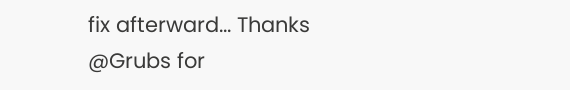fix afterward... Thanks @Grubs for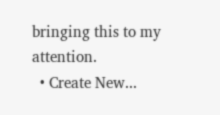bringing this to my attention.
  • Create New...